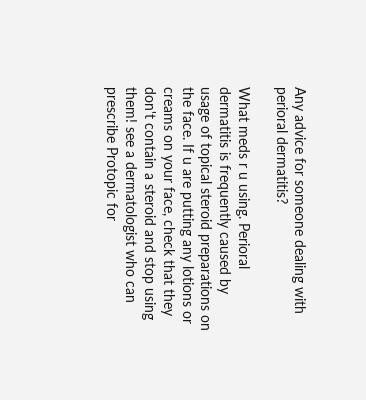Any advice for someone dealing with perioral dermatitis?

What meds r u using. Perioral dermatitis is frequently caused by usage of topical steroid preparations on the face. If u are putting any lotions or creams on your face, check that they don't contain a steroid and stop using them! see a dermatologist who can prescribe Protopic for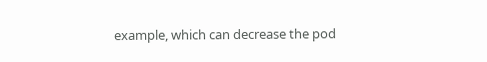example, which can decrease the pod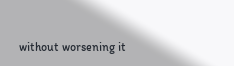without worsening it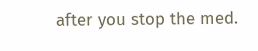after you stop the med.